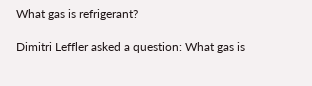What gas is refrigerant?

Dimitri Leffler asked a question: What gas is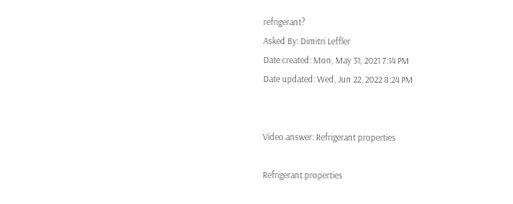refrigerant?
Asked By: Dimitri Leffler
Date created: Mon, May 31, 2021 7:14 PM
Date updated: Wed, Jun 22, 2022 8:24 PM


Video answer: Refrigerant properties

Refrigerant properties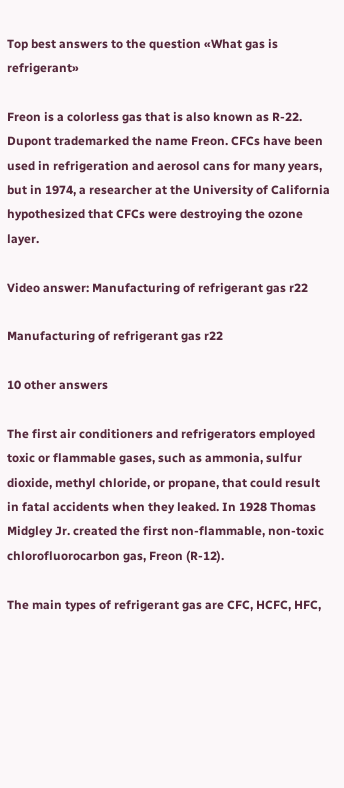Top best answers to the question «What gas is refrigerant»

Freon is a colorless gas that is also known as R-22. Dupont trademarked the name Freon. CFCs have been used in refrigeration and aerosol cans for many years, but in 1974, a researcher at the University of California hypothesized that CFCs were destroying the ozone layer.

Video answer: Manufacturing of refrigerant gas r22

Manufacturing of refrigerant gas r22

10 other answers

The first air conditioners and refrigerators employed toxic or flammable gases, such as ammonia, sulfur dioxide, methyl chloride, or propane, that could result in fatal accidents when they leaked. In 1928 Thomas Midgley Jr. created the first non-flammable, non-toxic chlorofluorocarbon gas, Freon (R-12).

The main types of refrigerant gas are CFC, HCFC, HFC,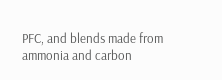PFC, and blends made from ammonia and carbon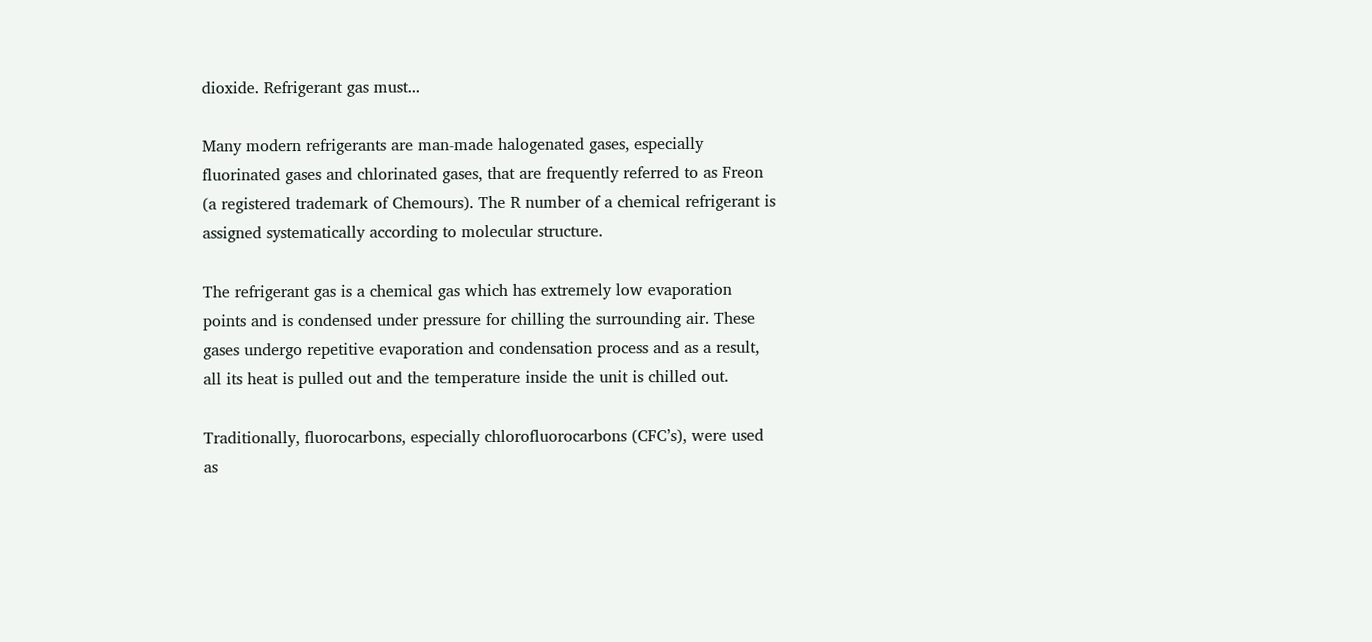dioxide. Refrigerant gas must...

Many modern refrigerants are man-made halogenated gases, especially fluorinated gases and chlorinated gases, that are frequently referred to as Freon (a registered trademark of Chemours). The R number of a chemical refrigerant is assigned systematically according to molecular structure.

The refrigerant gas is a chemical gas which has extremely low evaporation points and is condensed under pressure for chilling the surrounding air. These gases undergo repetitive evaporation and condensation process and as a result, all its heat is pulled out and the temperature inside the unit is chilled out.

Traditionally, fluorocarbons, especially chlorofluorocarbons (CFC’s), were used as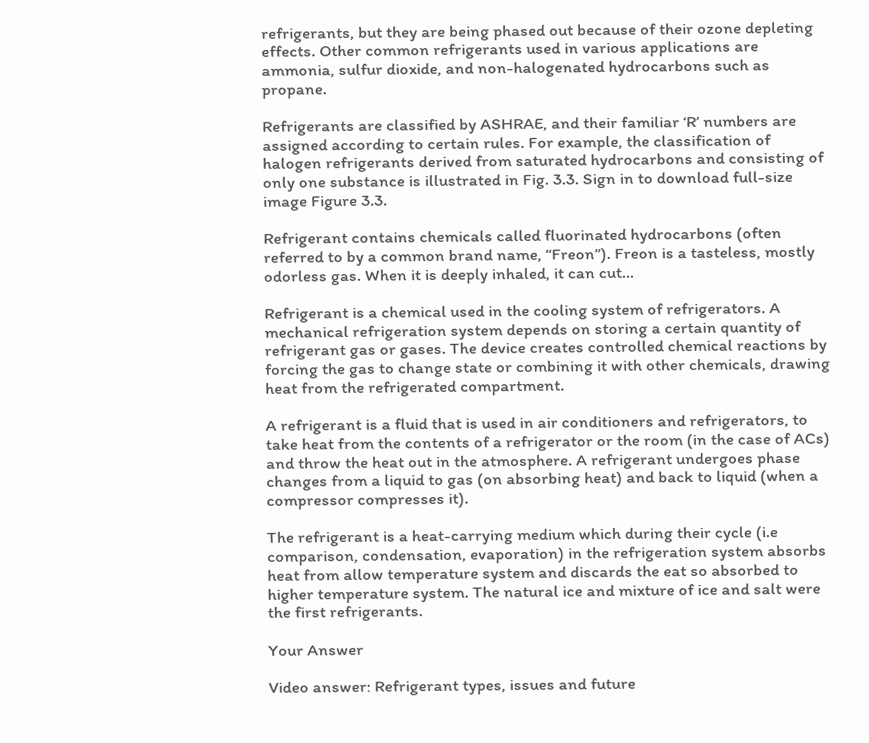refrigerants, but they are being phased out because of their ozone depleting effects. Other common refrigerants used in various applications are ammonia, sulfur dioxide, and non-halogenated hydrocarbons such as propane.

Refrigerants are classified by ASHRAE, and their familiar ‘R’ numbers are assigned according to certain rules. For example, the classification of halogen refrigerants derived from saturated hydrocarbons and consisting of only one substance is illustrated in Fig. 3.3. Sign in to download full-size image Figure 3.3.

Refrigerant contains chemicals called fluorinated hydrocarbons (often referred to by a common brand name, “Freon”). Freon is a tasteless, mostly odorless gas. When it is deeply inhaled, it can cut...

Refrigerant is a chemical used in the cooling system of refrigerators. A mechanical refrigeration system depends on storing a certain quantity of refrigerant gas or gases. The device creates controlled chemical reactions by forcing the gas to change state or combining it with other chemicals, drawing heat from the refrigerated compartment.

A refrigerant is a fluid that is used in air conditioners and refrigerators, to take heat from the contents of a refrigerator or the room (in the case of ACs) and throw the heat out in the atmosphere. A refrigerant undergoes phase changes from a liquid to gas (on absorbing heat) and back to liquid (when a compressor compresses it).

The refrigerant is a heat-carrying medium which during their cycle (i.e comparison, condensation, evaporation) in the refrigeration system absorbs heat from allow temperature system and discards the eat so absorbed to higher temperature system. The natural ice and mixture of ice and salt were the first refrigerants.

Your Answer

Video answer: Refrigerant types, issues and future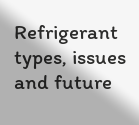Refrigerant types, issues and future